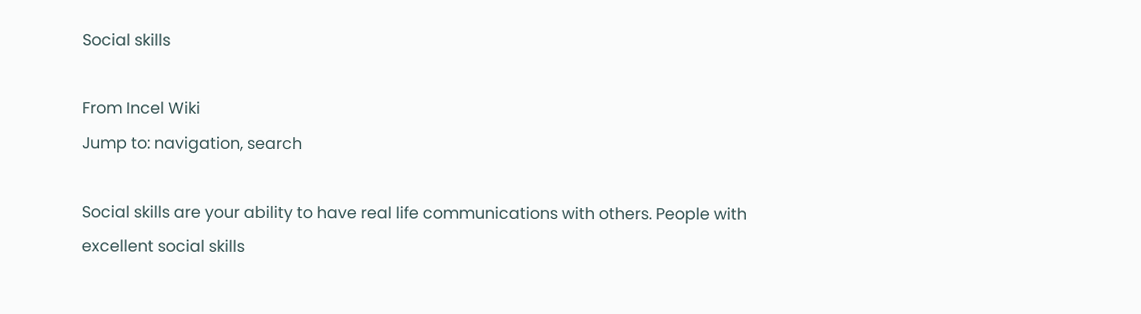Social skills

From Incel Wiki
Jump to: navigation, search

Social skills are your ability to have real life communications with others. People with excellent social skills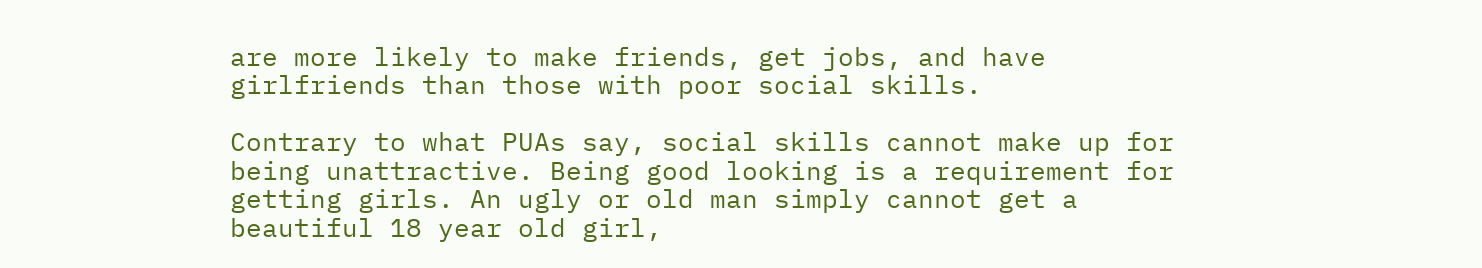are more likely to make friends, get jobs, and have girlfriends than those with poor social skills.

Contrary to what PUAs say, social skills cannot make up for being unattractive. Being good looking is a requirement for getting girls. An ugly or old man simply cannot get a beautiful 18 year old girl,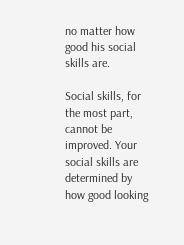no matter how good his social skills are.

Social skills, for the most part, cannot be improved. Your social skills are determined by how good looking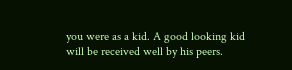you were as a kid. A good looking kid will be received well by his peers.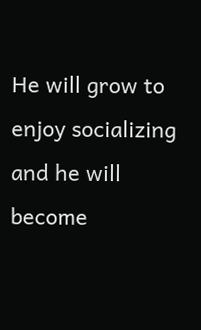He will grow to enjoy socializing and he will become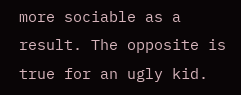more sociable as a result. The opposite is true for an ugly kid.